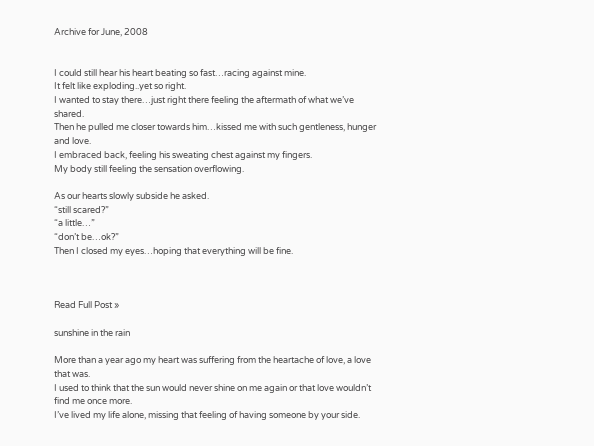Archive for June, 2008


I could still hear his heart beating so fast…racing against mine.
It felt like exploding..yet so right.
I wanted to stay there…just right there feeling the aftermath of what we’ve shared.
Then he pulled me closer towards him…kissed me with such gentleness, hunger and love.
I embraced back, feeling his sweating chest against my fingers.
My body still feeling the sensation overflowing.

As our hearts slowly subside he asked.
“still scared?”
“a little…”
“don’t be…ok?”
Then I closed my eyes…hoping that everything will be fine.



Read Full Post »

sunshine in the rain

More than a year ago my heart was suffering from the heartache of love, a love that was.
I used to think that the sun would never shine on me again or that love wouldn’t find me once more.
I’ve lived my life alone, missing that feeling of having someone by your side.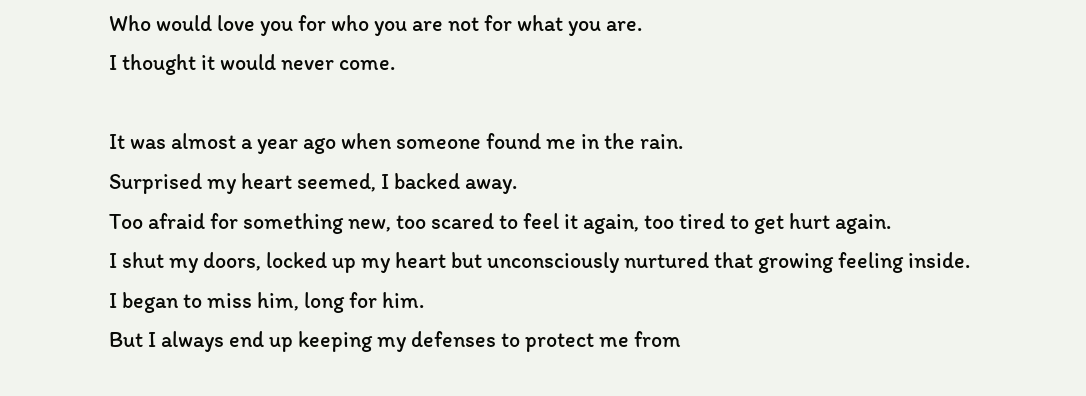Who would love you for who you are not for what you are.
I thought it would never come.

It was almost a year ago when someone found me in the rain.
Surprised my heart seemed, I backed away.
Too afraid for something new, too scared to feel it again, too tired to get hurt again.
I shut my doors, locked up my heart but unconsciously nurtured that growing feeling inside.
I began to miss him, long for him.
But I always end up keeping my defenses to protect me from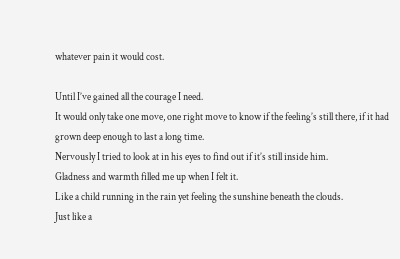whatever pain it would cost.

Until I’ve gained all the courage I need.
It would only take one move, one right move to know if the feeling’s still there, if it had grown deep enough to last a long time.
Nervously I tried to look at in his eyes to find out if it’s still inside him.
Gladness and warmth filled me up when I felt it.
Like a child running in the rain yet feeling the sunshine beneath the clouds.
Just like a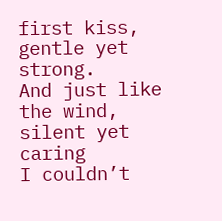first kiss, gentle yet strong.
And just like the wind, silent yet caring
I couldn’t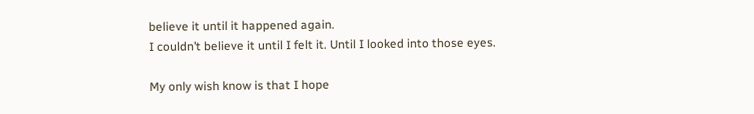believe it until it happened again.
I couldn’t believe it until I felt it. Until I looked into those eyes.

My only wish know is that I hope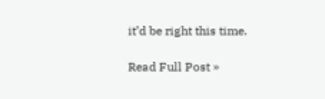it’d be right this time.

Read Full Post »